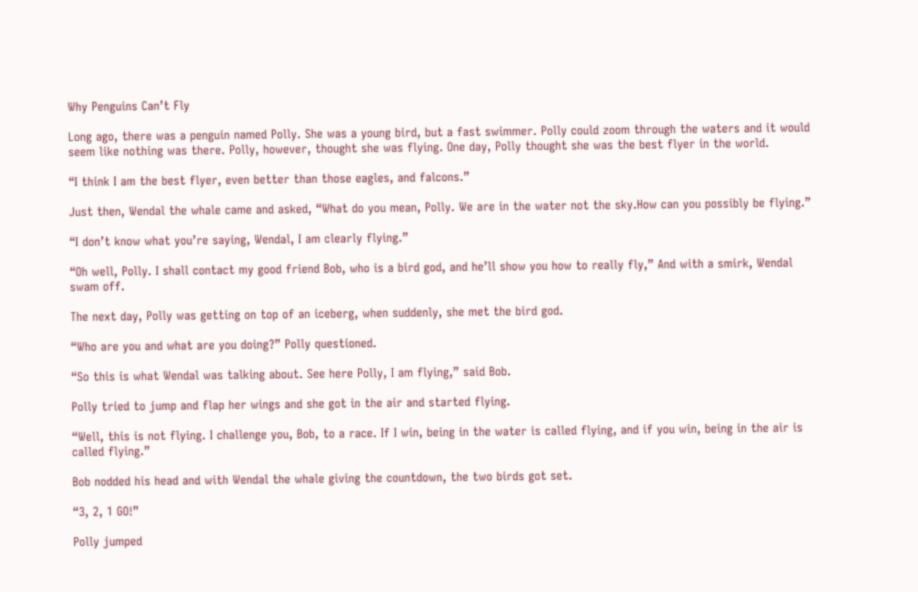Why Penguins Can’t Fly

Long ago, there was a penguin named Polly. She was a young bird, but a fast swimmer. Polly could zoom through the waters and it would seem like nothing was there. Polly, however, thought she was flying. One day, Polly thought she was the best flyer in the world.

“I think I am the best flyer, even better than those eagles, and falcons.”

Just then, Wendal the whale came and asked, “What do you mean, Polly. We are in the water not the sky.How can you possibly be flying.”

“I don’t know what you’re saying, Wendal, I am clearly flying.”

“Oh well, Polly. I shall contact my good friend Bob, who is a bird god, and he’ll show you how to really fly,” And with a smirk, Wendal swam off.

The next day, Polly was getting on top of an iceberg, when suddenly, she met the bird god.

“Who are you and what are you doing?” Polly questioned.

“So this is what Wendal was talking about. See here Polly, I am flying,” said Bob.

Polly tried to jump and flap her wings and she got in the air and started flying.

“Well, this is not flying. I challenge you, Bob, to a race. If I win, being in the water is called flying, and if you win, being in the air is called flying.”

Bob nodded his head and with Wendal the whale giving the countdown, the two birds got set.

“3, 2, 1 GO!”

Polly jumped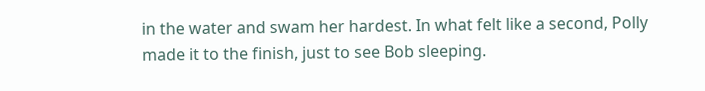in the water and swam her hardest. In what felt like a second, Polly made it to the finish, just to see Bob sleeping.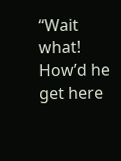“Wait what! How’d he get here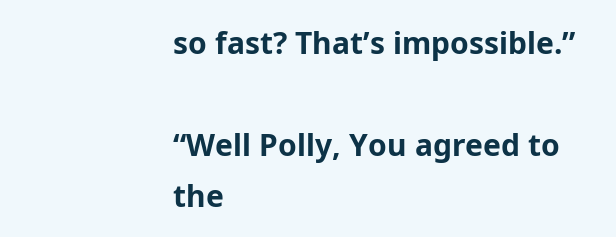so fast? That’s impossible.”

“Well Polly, You agreed to the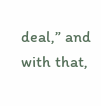deal,” and with that,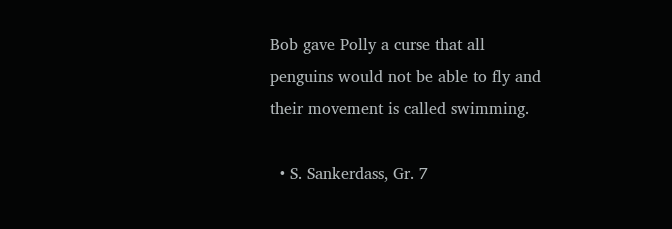Bob gave Polly a curse that all penguins would not be able to fly and their movement is called swimming.

  • S. Sankerdass, Gr. 7